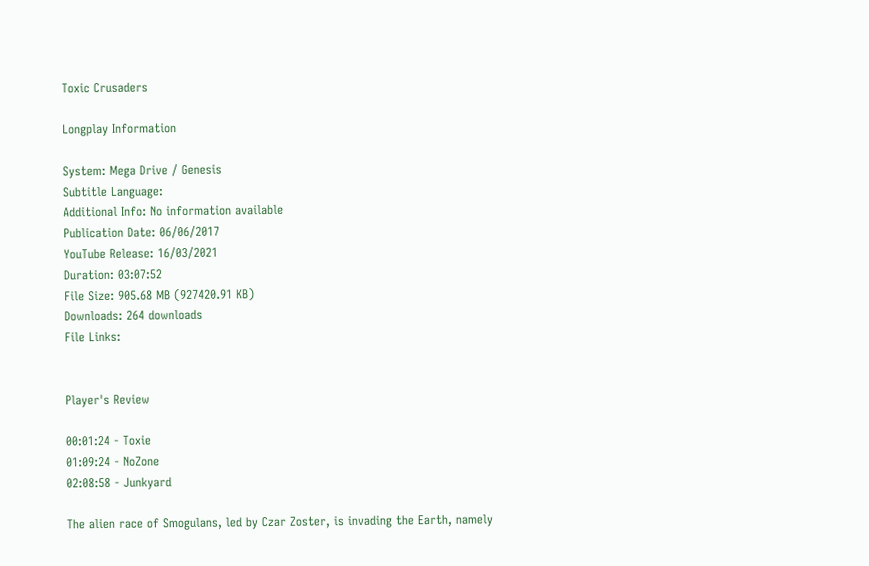Toxic Crusaders

Longplay Information

System: Mega Drive / Genesis
Subtitle Language:
Additional Info: No information available
Publication Date: 06/06/2017
YouTube Release: 16/03/2021
Duration: 03:07:52
File Size: 905.68 MB (927420.91 KB)
Downloads: 264 downloads
File Links:


Player's Review

00:01:24 - Toxie
01:09:24 - NoZone
02:08:58 - Junkyard

The alien race of Smogulans, led by Czar Zoster, is invading the Earth, namely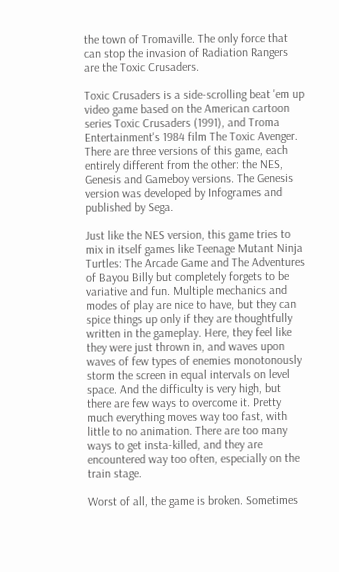the town of Tromaville. The only force that can stop the invasion of Radiation Rangers are the Toxic Crusaders.

Toxic Crusaders is a side-scrolling beat 'em up video game based on the American cartoon series Toxic Crusaders (1991), and Troma Entertainment's 1984 film The Toxic Avenger. There are three versions of this game, each entirely different from the other: the NES, Genesis and Gameboy versions. The Genesis version was developed by Infogrames and published by Sega.

Just like the NES version, this game tries to mix in itself games like Teenage Mutant Ninja Turtles: The Arcade Game and The Adventures of Bayou Billy but completely forgets to be variative and fun. Multiple mechanics and modes of play are nice to have, but they can spice things up only if they are thoughtfully written in the gameplay. Here, they feel like they were just thrown in, and waves upon waves of few types of enemies monotonously storm the screen in equal intervals on level space. And the difficulty is very high, but there are few ways to overcome it. Pretty much everything moves way too fast, with little to no animation. There are too many ways to get insta-killed, and they are encountered way too often, especially on the train stage.

Worst of all, the game is broken. Sometimes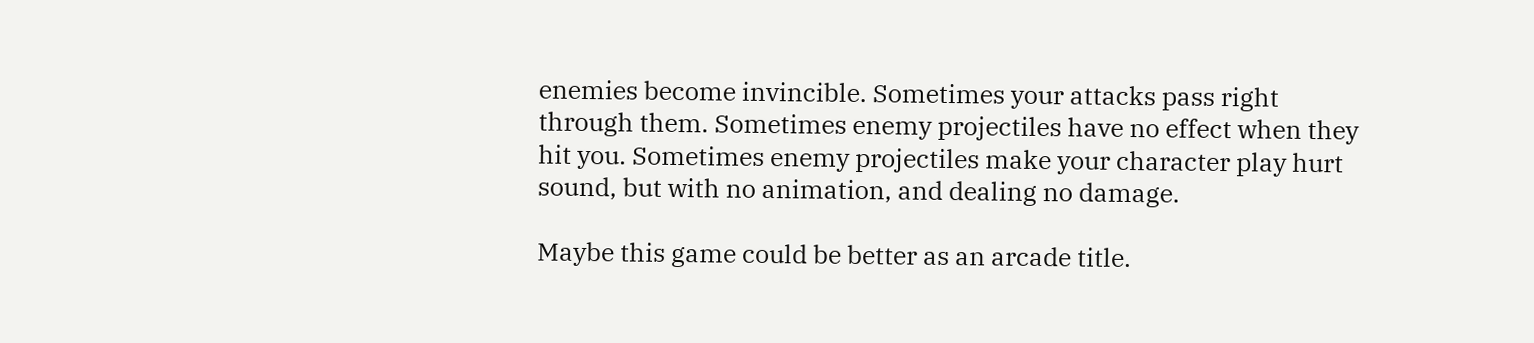enemies become invincible. Sometimes your attacks pass right through them. Sometimes enemy projectiles have no effect when they hit you. Sometimes enemy projectiles make your character play hurt sound, but with no animation, and dealing no damage.

Maybe this game could be better as an arcade title.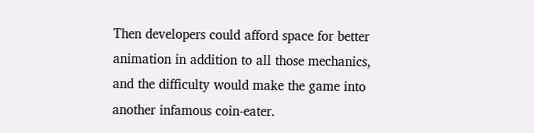Then developers could afford space for better animation in addition to all those mechanics, and the difficulty would make the game into another infamous coin-eater.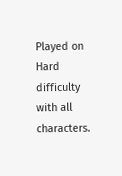Played on Hard difficulty with all characters.